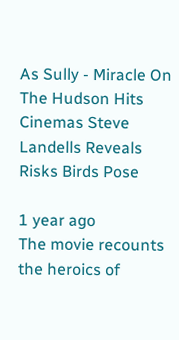As Sully - Miracle On The Hudson Hits Cinemas Steve Landells Reveals Risks Birds Pose

1 year ago
The movie recounts the heroics of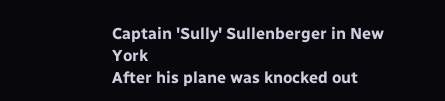Captain 'Sully' Sullenberger in New York
After his plane was knocked out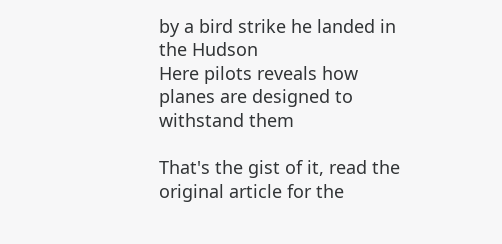by a bird strike he landed in the Hudson
Here pilots reveals how planes are designed to withstand them

That's the gist of it, read the original article for the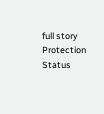full story Protection Status